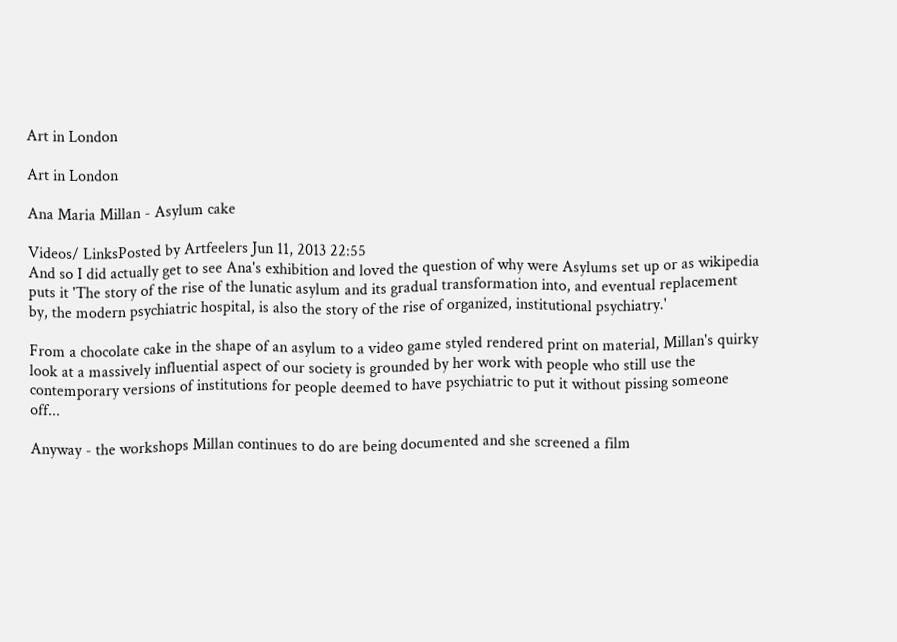Art in London

Art in London

Ana Maria Millan - Asylum cake

Videos/ LinksPosted by Artfeelers Jun 11, 2013 22:55
And so I did actually get to see Ana's exhibition and loved the question of why were Asylums set up or as wikipedia puts it 'The story of the rise of the lunatic asylum and its gradual transformation into, and eventual replacement by, the modern psychiatric hospital, is also the story of the rise of organized, institutional psychiatry.'

From a chocolate cake in the shape of an asylum to a video game styled rendered print on material, Millan's quirky look at a massively influential aspect of our society is grounded by her work with people who still use the contemporary versions of institutions for people deemed to have psychiatric to put it without pissing someone off...

Anyway - the workshops Millan continues to do are being documented and she screened a film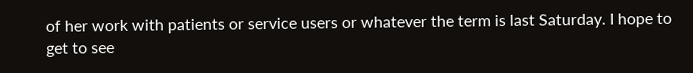of her work with patients or service users or whatever the term is last Saturday. I hope to get to see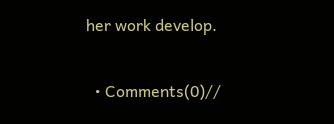her work develop.

  • Comments(0)//